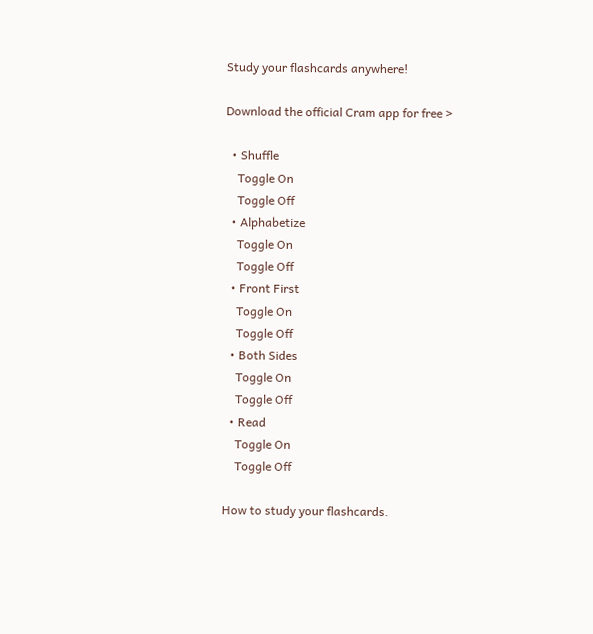Study your flashcards anywhere!

Download the official Cram app for free >

  • Shuffle
    Toggle On
    Toggle Off
  • Alphabetize
    Toggle On
    Toggle Off
  • Front First
    Toggle On
    Toggle Off
  • Both Sides
    Toggle On
    Toggle Off
  • Read
    Toggle On
    Toggle Off

How to study your flashcards.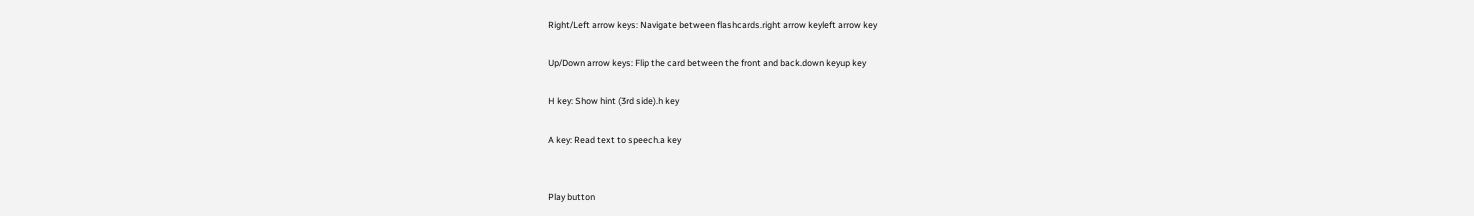Right/Left arrow keys: Navigate between flashcards.right arrow keyleft arrow key

Up/Down arrow keys: Flip the card between the front and back.down keyup key

H key: Show hint (3rd side).h key

A key: Read text to speech.a key


Play button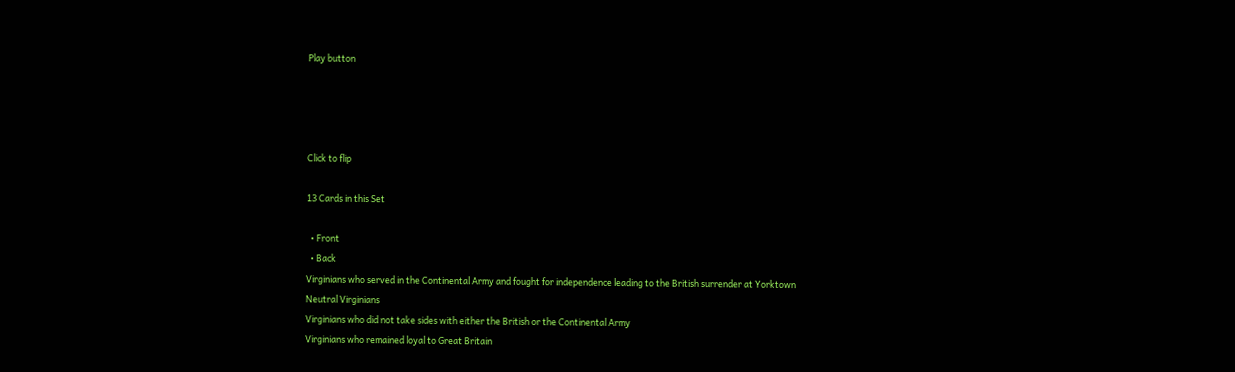Play button




Click to flip

13 Cards in this Set

  • Front
  • Back
Virginians who served in the Continental Army and fought for independence leading to the British surrender at Yorktown
Neutral Virginians
Virginians who did not take sides with either the British or the Continental Army
Virginians who remained loyal to Great Britain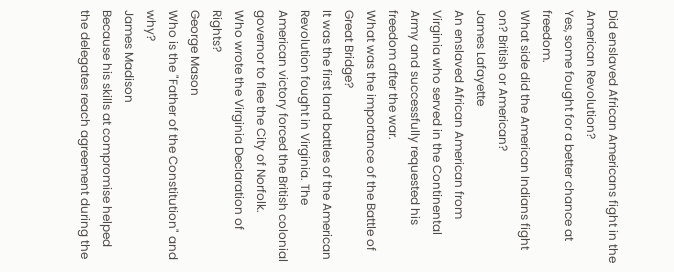Did enslaved African Americans fight in the American Revolution?
Yes, some fought for a better chance at freedom.
What side did the American Indians fight on? British or American?
James Lafayette
An enslaved African American from Virginia who served in the Continental Army and successfully requested his freedom after the war.
What was the importance of the Battle of Great Bridge?
It was the first land battles of the American Revolution fought in Virginia. The American victory forced the British colonial governor to flee the City of Norfolk.
Who wrote the Virginia Declaration of Rights?
George Mason
Who is the "Father of the Constitution" and why?
James Madison
Because his skills at compromise helped the delegates reach agreement during the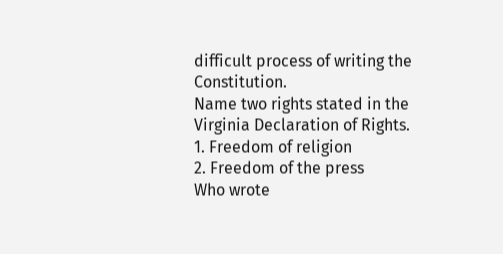difficult process of writing the Constitution.
Name two rights stated in the Virginia Declaration of Rights.
1. Freedom of religion
2. Freedom of the press
Who wrote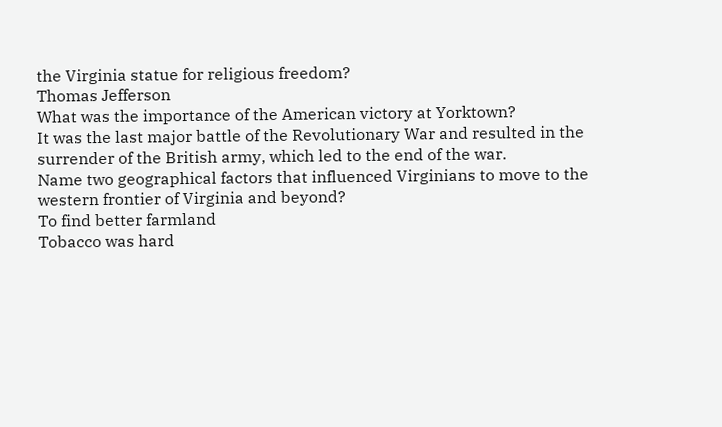the Virginia statue for religious freedom?
Thomas Jefferson
What was the importance of the American victory at Yorktown?
It was the last major battle of the Revolutionary War and resulted in the surrender of the British army, which led to the end of the war.
Name two geographical factors that influenced Virginians to move to the western frontier of Virginia and beyond?
To find better farmland
Tobacco was hard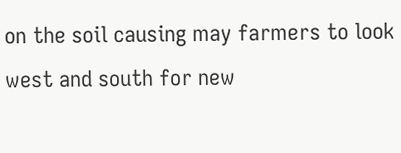on the soil causing may farmers to look west and south for new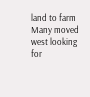land to farm
Many moved west looking for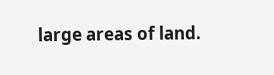large areas of land.